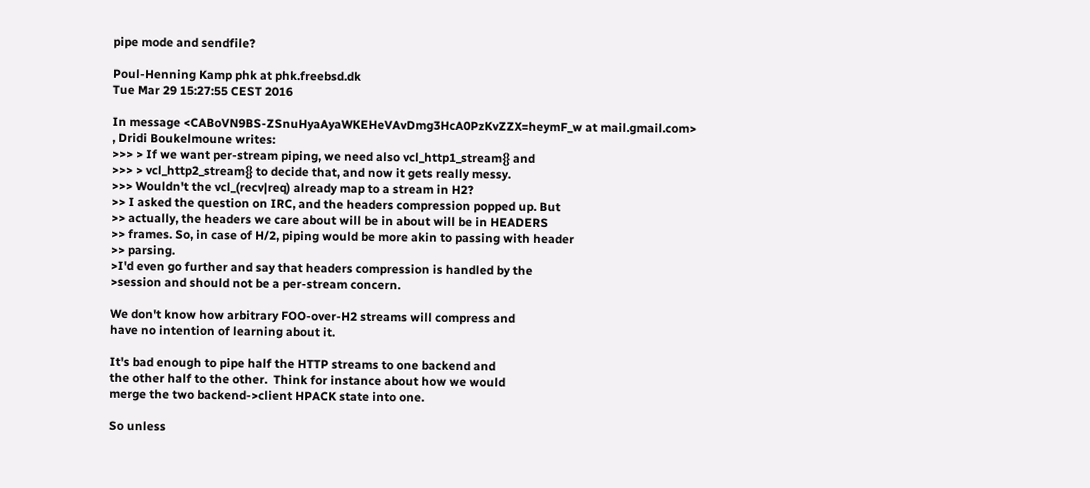pipe mode and sendfile?

Poul-Henning Kamp phk at phk.freebsd.dk
Tue Mar 29 15:27:55 CEST 2016

In message <CABoVN9BS-ZSnuHyaAyaWKEHeVAvDmg3HcA0PzKvZZX=heymF_w at mail.gmail.com>
, Dridi Boukelmoune writes:
>>> > If we want per-stream piping, we need also vcl_http1_stream{} and
>>> > vcl_http2_stream{} to decide that, and now it gets really messy.
>>> Wouldn't the vcl_(recv|req) already map to a stream in H2?
>> I asked the question on IRC, and the headers compression popped up. But
>> actually, the headers we care about will be in about will be in HEADERS
>> frames. So, in case of H/2, piping would be more akin to passing with header
>> parsing.
>I'd even go further and say that headers compression is handled by the
>session and should not be a per-stream concern.

We don't know how arbitrary FOO-over-H2 streams will compress and
have no intention of learning about it.

It's bad enough to pipe half the HTTP streams to one backend and
the other half to the other.  Think for instance about how we would
merge the two backend->client HPACK state into one.

So unless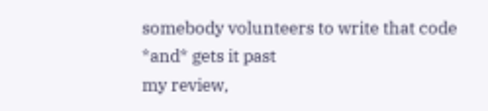somebody volunteers to write that code *and* gets it past
my review,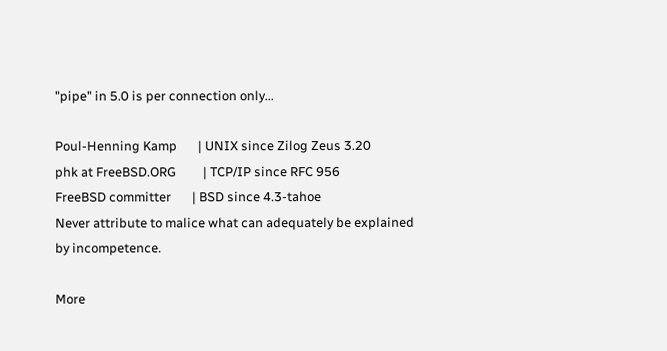"pipe" in 5.0 is per connection only...

Poul-Henning Kamp       | UNIX since Zilog Zeus 3.20
phk at FreeBSD.ORG         | TCP/IP since RFC 956
FreeBSD committer       | BSD since 4.3-tahoe
Never attribute to malice what can adequately be explained by incompetence.

More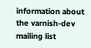information about the varnish-dev mailing list